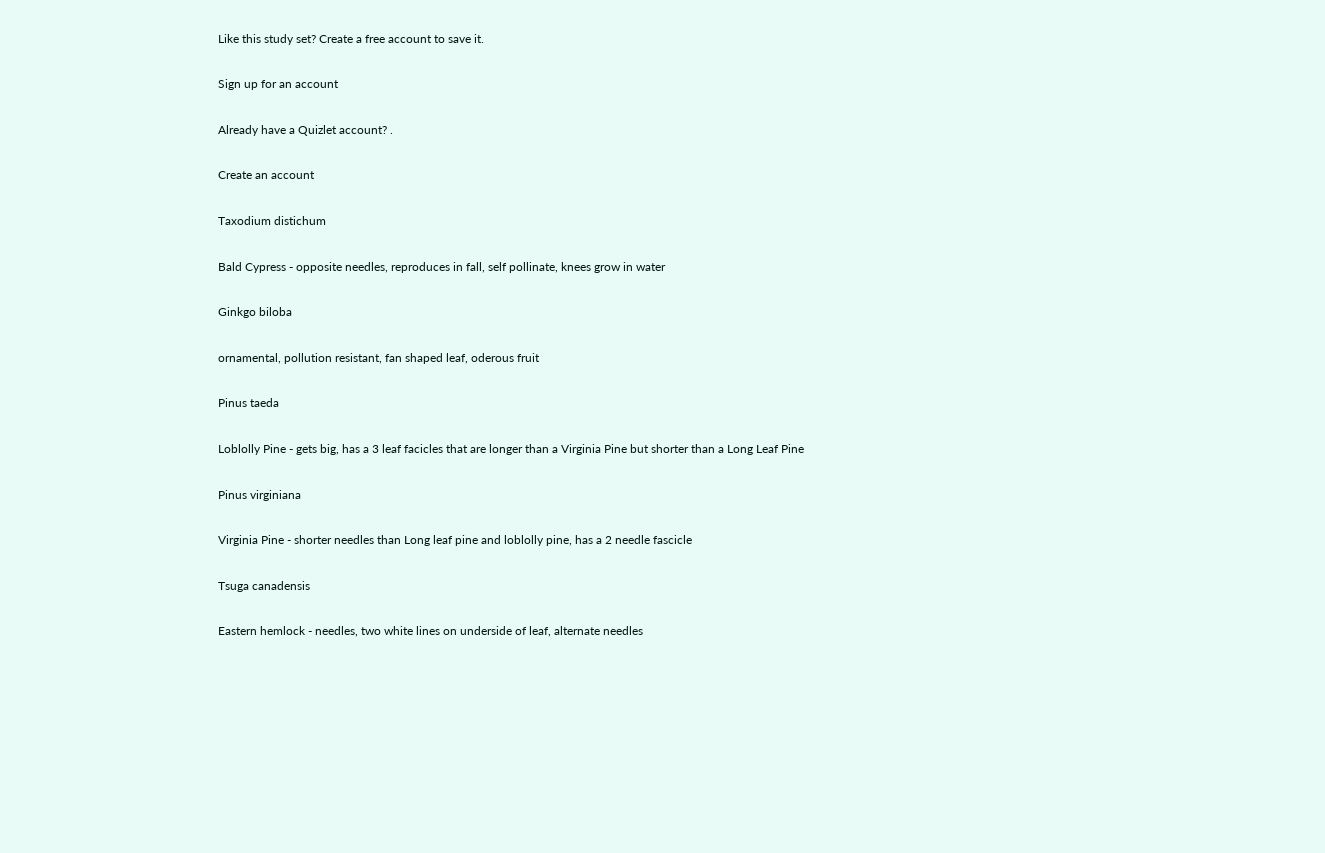Like this study set? Create a free account to save it.

Sign up for an account

Already have a Quizlet account? .

Create an account

Taxodium distichum

Bald Cypress - opposite needles, reproduces in fall, self pollinate, knees grow in water

Ginkgo biloba

ornamental, pollution resistant, fan shaped leaf, oderous fruit

Pinus taeda

Loblolly Pine - gets big, has a 3 leaf facicles that are longer than a Virginia Pine but shorter than a Long Leaf Pine

Pinus virginiana

Virginia Pine - shorter needles than Long leaf pine and loblolly pine, has a 2 needle fascicle

Tsuga canadensis

Eastern hemlock - needles, two white lines on underside of leaf, alternate needles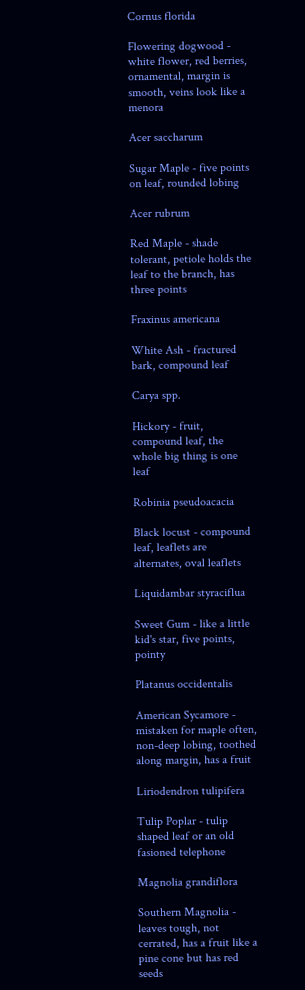Cornus florida

Flowering dogwood - white flower, red berries, ornamental, margin is smooth, veins look like a menora

Acer saccharum

Sugar Maple - five points on leaf, rounded lobing

Acer rubrum

Red Maple - shade tolerant, petiole holds the leaf to the branch, has three points

Fraxinus americana

White Ash - fractured bark, compound leaf

Carya spp.

Hickory - fruit, compound leaf, the whole big thing is one leaf

Robinia pseudoacacia

Black locust - compound leaf, leaflets are alternates, oval leaflets

Liquidambar styraciflua

Sweet Gum - like a little kid's star, five points, pointy

Platanus occidentalis

American Sycamore - mistaken for maple often, non-deep lobing, toothed along margin, has a fruit

Liriodendron tulipifera

Tulip Poplar - tulip shaped leaf or an old fasioned telephone

Magnolia grandiflora

Southern Magnolia - leaves tough, not cerrated, has a fruit like a pine cone but has red seeds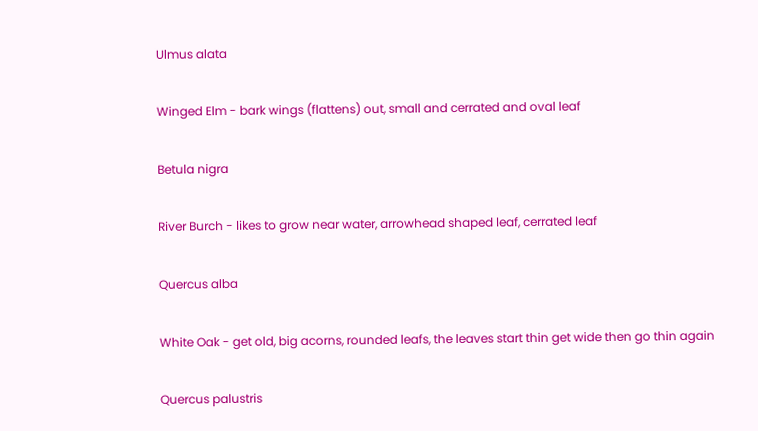Ulmus alata

Winged Elm - bark wings (flattens) out, small and cerrated and oval leaf

Betula nigra

River Burch - likes to grow near water, arrowhead shaped leaf, cerrated leaf

Quercus alba

White Oak - get old, big acorns, rounded leafs, the leaves start thin get wide then go thin again

Quercus palustris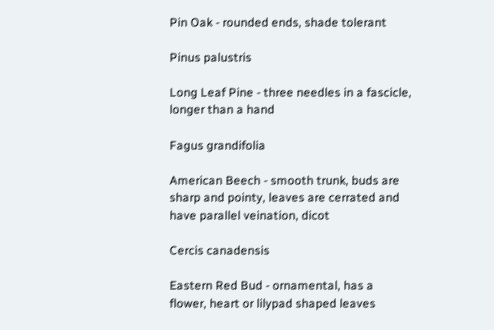Pin Oak - rounded ends, shade tolerant

Pinus palustris

Long Leaf Pine - three needles in a fascicle, longer than a hand

Fagus grandifolia

American Beech - smooth trunk, buds are sharp and pointy, leaves are cerrated and have parallel veination, dicot

Cercis canadensis

Eastern Red Bud - ornamental, has a flower, heart or lilypad shaped leaves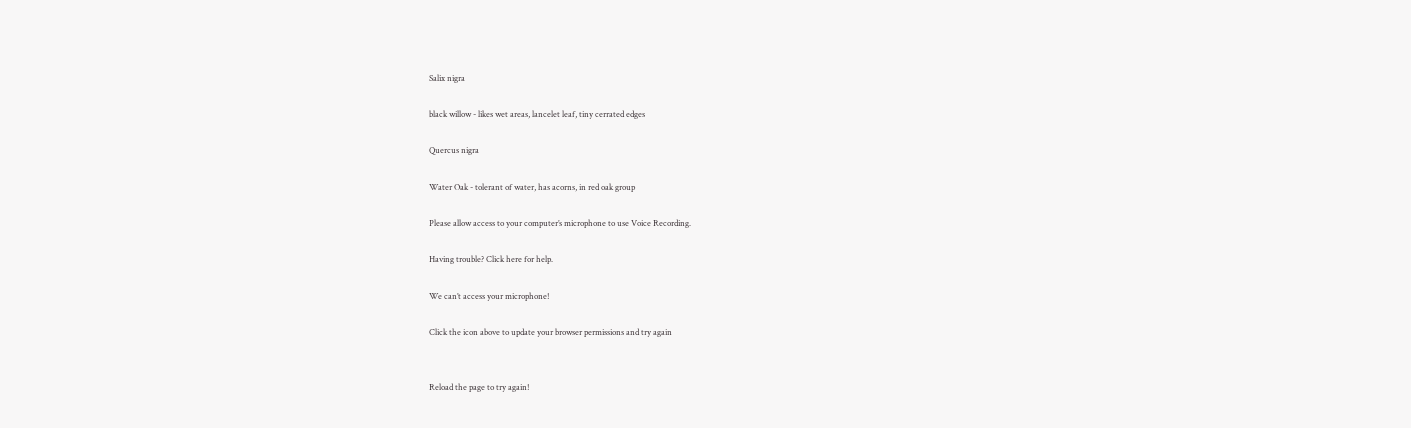Salix nigra

black willow - likes wet areas, lancelet leaf, tiny cerrated edges

Quercus nigra

Water Oak - tolerant of water, has acorns, in red oak group

Please allow access to your computer’s microphone to use Voice Recording.

Having trouble? Click here for help.

We can’t access your microphone!

Click the icon above to update your browser permissions and try again


Reload the page to try again!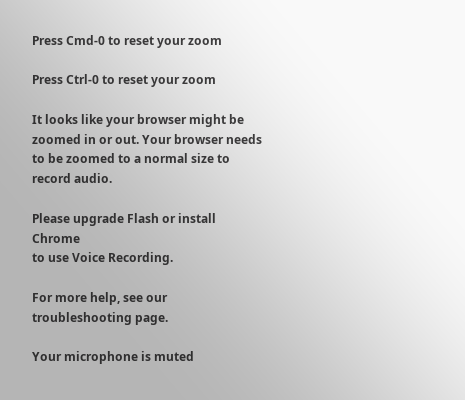Press Cmd-0 to reset your zoom

Press Ctrl-0 to reset your zoom

It looks like your browser might be zoomed in or out. Your browser needs to be zoomed to a normal size to record audio.

Please upgrade Flash or install Chrome
to use Voice Recording.

For more help, see our troubleshooting page.

Your microphone is muted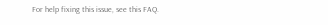For help fixing this issue, see this FAQ.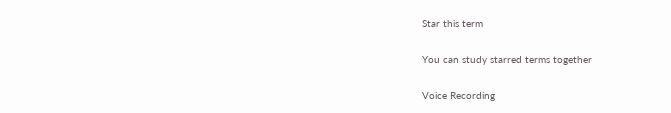Star this term

You can study starred terms together

Voice Recording